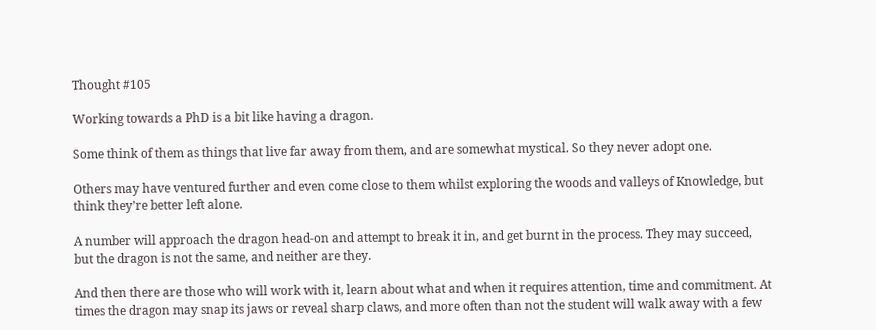Thought #105

Working towards a PhD is a bit like having a dragon.

Some think of them as things that live far away from them, and are somewhat mystical. So they never adopt one.

Others may have ventured further and even come close to them whilst exploring the woods and valleys of Knowledge, but think they’re better left alone.

A number will approach the dragon head-on and attempt to break it in, and get burnt in the process. They may succeed, but the dragon is not the same, and neither are they.

And then there are those who will work with it, learn about what and when it requires attention, time and commitment. At times the dragon may snap its jaws or reveal sharp claws, and more often than not the student will walk away with a few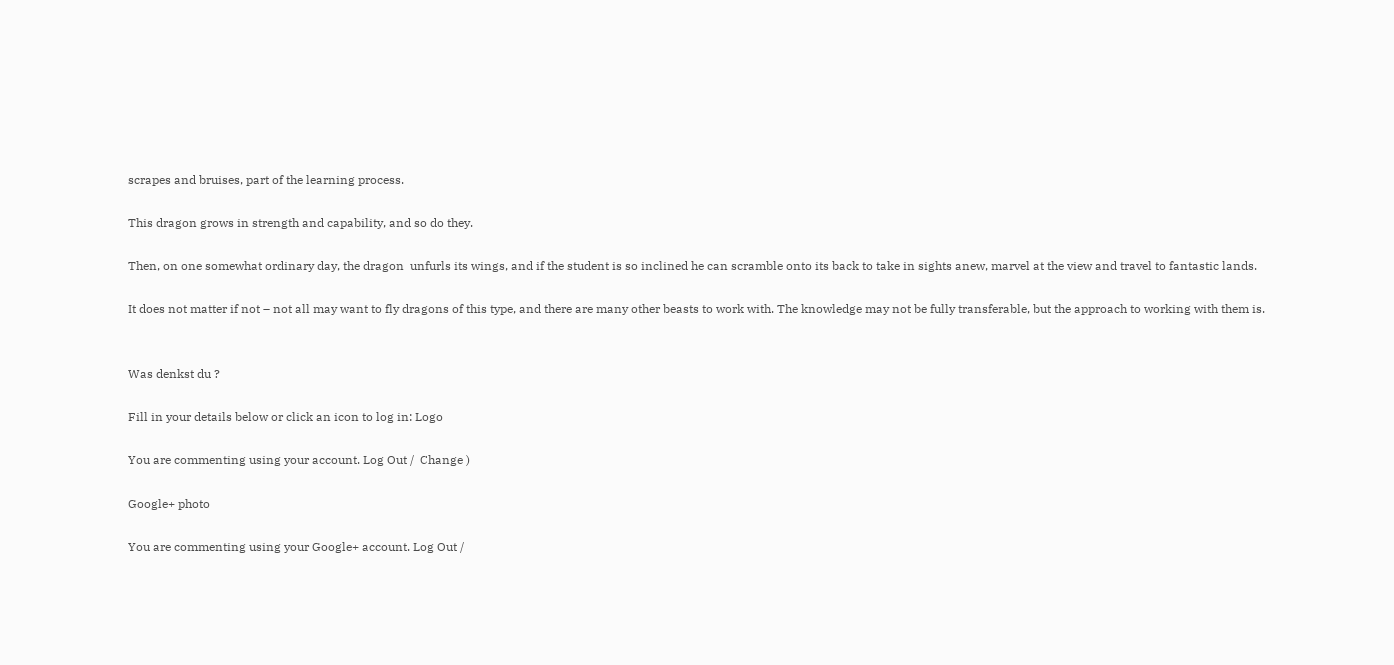scrapes and bruises, part of the learning process.

This dragon grows in strength and capability, and so do they.

Then, on one somewhat ordinary day, the dragon  unfurls its wings, and if the student is so inclined he can scramble onto its back to take in sights anew, marvel at the view and travel to fantastic lands.

It does not matter if not – not all may want to fly dragons of this type, and there are many other beasts to work with. The knowledge may not be fully transferable, but the approach to working with them is.


Was denkst du ?

Fill in your details below or click an icon to log in: Logo

You are commenting using your account. Log Out /  Change )

Google+ photo

You are commenting using your Google+ account. Log Out /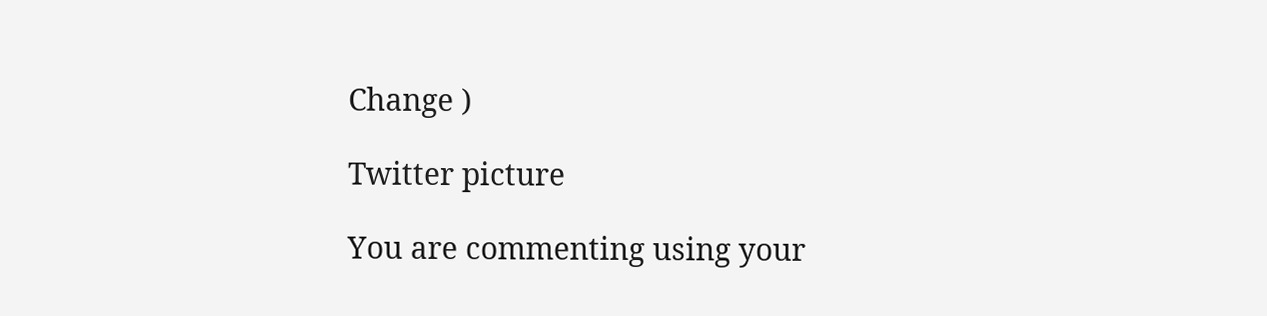Change )

Twitter picture

You are commenting using your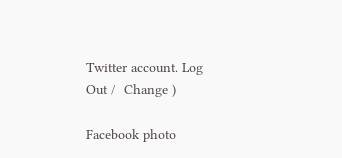Twitter account. Log Out /  Change )

Facebook photo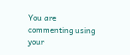You are commenting using your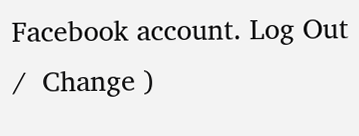Facebook account. Log Out /  Change )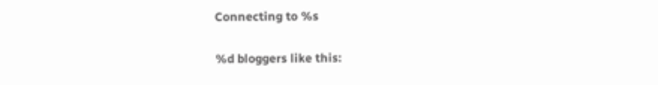Connecting to %s

%d bloggers like this: